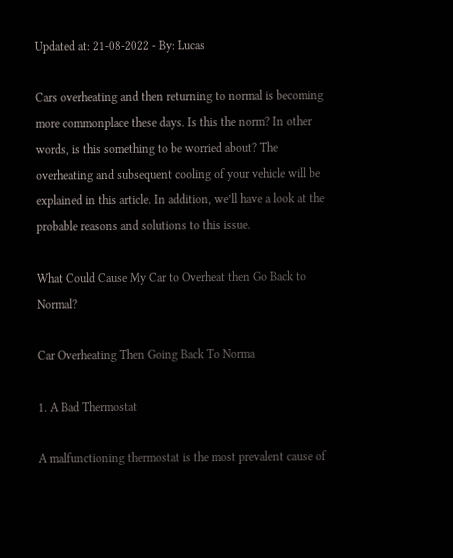Updated at: 21-08-2022 - By: Lucas

Cars overheating and then returning to normal is becoming more commonplace these days. Is this the norm? In other words, is this something to be worried about? The overheating and subsequent cooling of your vehicle will be explained in this article. In addition, we’ll have a look at the probable reasons and solutions to this issue.

What Could Cause My Car to Overheat then Go Back to Normal?

Car Overheating Then Going Back To Norma

1. A Bad Thermostat

A malfunctioning thermostat is the most prevalent cause of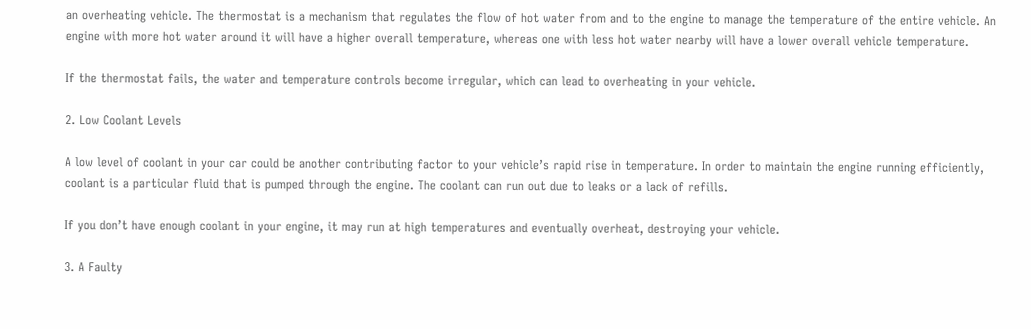an overheating vehicle. The thermostat is a mechanism that regulates the flow of hot water from and to the engine to manage the temperature of the entire vehicle. An engine with more hot water around it will have a higher overall temperature, whereas one with less hot water nearby will have a lower overall vehicle temperature.

If the thermostat fails, the water and temperature controls become irregular, which can lead to overheating in your vehicle.

2. Low Coolant Levels

A low level of coolant in your car could be another contributing factor to your vehicle’s rapid rise in temperature. In order to maintain the engine running efficiently, coolant is a particular fluid that is pumped through the engine. The coolant can run out due to leaks or a lack of refills.

If you don’t have enough coolant in your engine, it may run at high temperatures and eventually overheat, destroying your vehicle.

3. A Faulty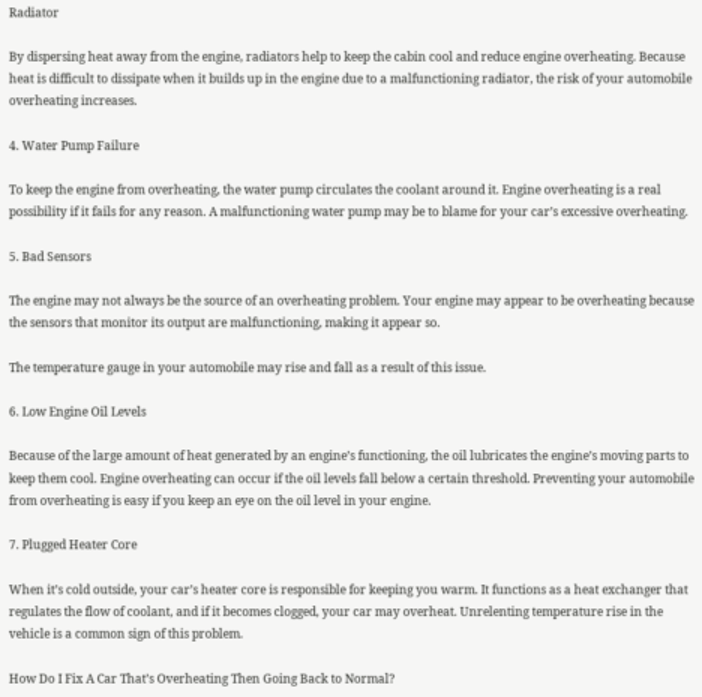Radiator

By dispersing heat away from the engine, radiators help to keep the cabin cool and reduce engine overheating. Because heat is difficult to dissipate when it builds up in the engine due to a malfunctioning radiator, the risk of your automobile overheating increases.

4. Water Pump Failure

To keep the engine from overheating, the water pump circulates the coolant around it. Engine overheating is a real possibility if it fails for any reason. A malfunctioning water pump may be to blame for your car’s excessive overheating.

5. Bad Sensors

The engine may not always be the source of an overheating problem. Your engine may appear to be overheating because the sensors that monitor its output are malfunctioning, making it appear so.

The temperature gauge in your automobile may rise and fall as a result of this issue.

6. Low Engine Oil Levels

Because of the large amount of heat generated by an engine’s functioning, the oil lubricates the engine’s moving parts to keep them cool. Engine overheating can occur if the oil levels fall below a certain threshold. Preventing your automobile from overheating is easy if you keep an eye on the oil level in your engine.

7. Plugged Heater Core

When it’s cold outside, your car’s heater core is responsible for keeping you warm. It functions as a heat exchanger that regulates the flow of coolant, and if it becomes clogged, your car may overheat. Unrelenting temperature rise in the vehicle is a common sign of this problem.

How Do I Fix A Car That’s Overheating Then Going Back to Normal?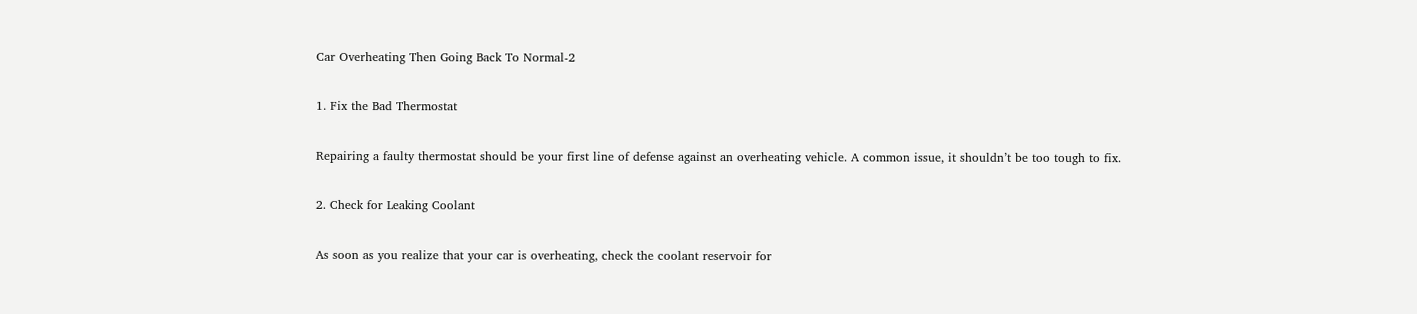Car Overheating Then Going Back To Normal-2

1. Fix the Bad Thermostat

Repairing a faulty thermostat should be your first line of defense against an overheating vehicle. A common issue, it shouldn’t be too tough to fix.

2. Check for Leaking Coolant

As soon as you realize that your car is overheating, check the coolant reservoir for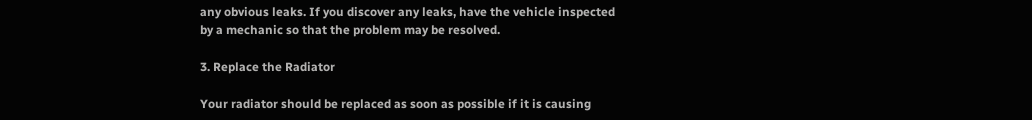any obvious leaks. If you discover any leaks, have the vehicle inspected by a mechanic so that the problem may be resolved.

3. Replace the Radiator

Your radiator should be replaced as soon as possible if it is causing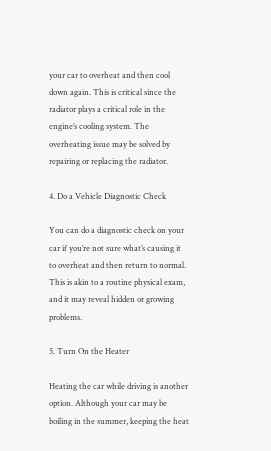your car to overheat and then cool down again. This is critical since the radiator plays a critical role in the engine’s cooling system. The overheating issue may be solved by repairing or replacing the radiator.

4. Do a Vehicle Diagnostic Check

You can do a diagnostic check on your car if you’re not sure what’s causing it to overheat and then return to normal. This is akin to a routine physical exam, and it may reveal hidden or growing problems.

5. Turn On the Heater

Heating the car while driving is another option. Although your car may be boiling in the summer, keeping the heat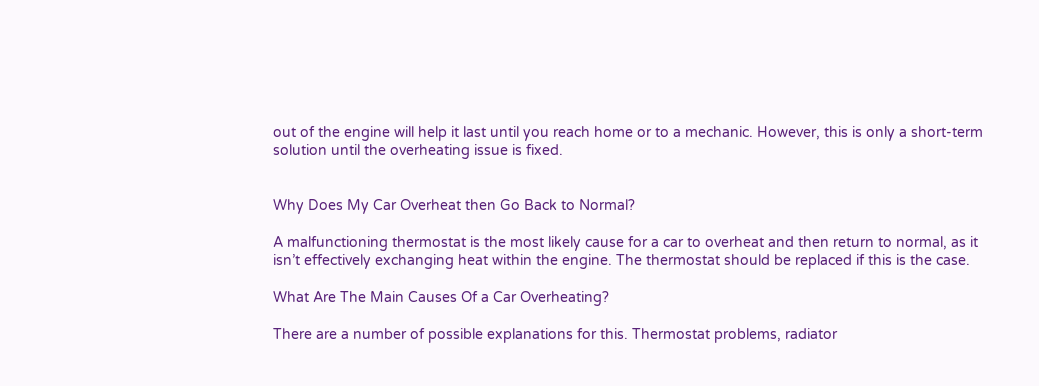out of the engine will help it last until you reach home or to a mechanic. However, this is only a short-term solution until the overheating issue is fixed.


Why Does My Car Overheat then Go Back to Normal?

A malfunctioning thermostat is the most likely cause for a car to overheat and then return to normal, as it isn’t effectively exchanging heat within the engine. The thermostat should be replaced if this is the case.

What Are The Main Causes Of a Car Overheating?

There are a number of possible explanations for this. Thermostat problems, radiator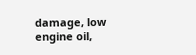damage, low engine oil,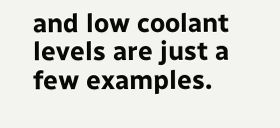and low coolant levels are just a few examples.